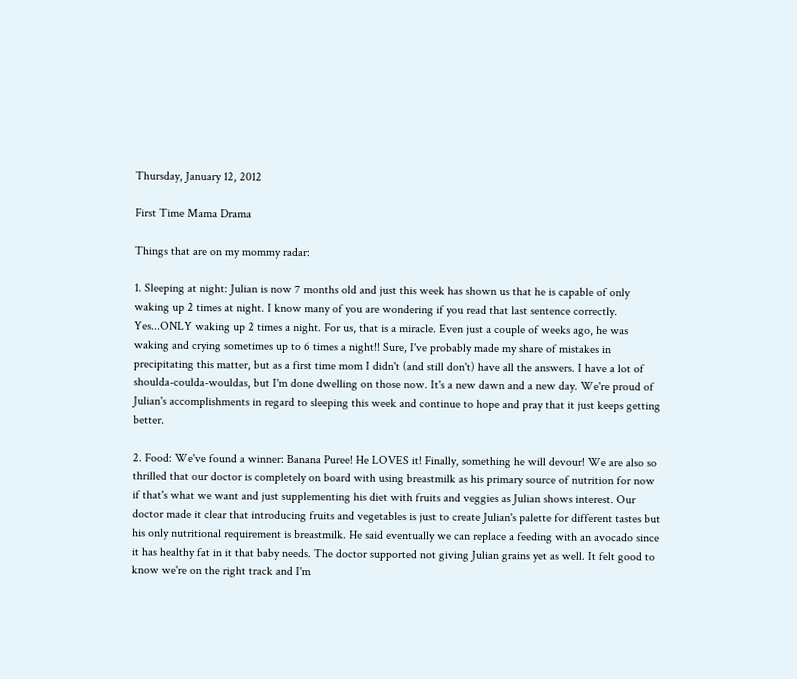Thursday, January 12, 2012

First Time Mama Drama

Things that are on my mommy radar:

1. Sleeping at night: Julian is now 7 months old and just this week has shown us that he is capable of only waking up 2 times at night. I know many of you are wondering if you read that last sentence correctly. Yes...ONLY waking up 2 times a night. For us, that is a miracle. Even just a couple of weeks ago, he was waking and crying sometimes up to 6 times a night!! Sure, I've probably made my share of mistakes in precipitating this matter, but as a first time mom I didn't (and still don't) have all the answers. I have a lot of shoulda-coulda-wouldas, but I'm done dwelling on those now. It's a new dawn and a new day. We're proud of Julian's accomplishments in regard to sleeping this week and continue to hope and pray that it just keeps getting better.

2. Food: We've found a winner: Banana Puree! He LOVES it! Finally, something he will devour! We are also so thrilled that our doctor is completely on board with using breastmilk as his primary source of nutrition for now if that's what we want and just supplementing his diet with fruits and veggies as Julian shows interest. Our doctor made it clear that introducing fruits and vegetables is just to create Julian's palette for different tastes but his only nutritional requirement is breastmilk. He said eventually we can replace a feeding with an avocado since it has healthy fat in it that baby needs. The doctor supported not giving Julian grains yet as well. It felt good to know we're on the right track and I'm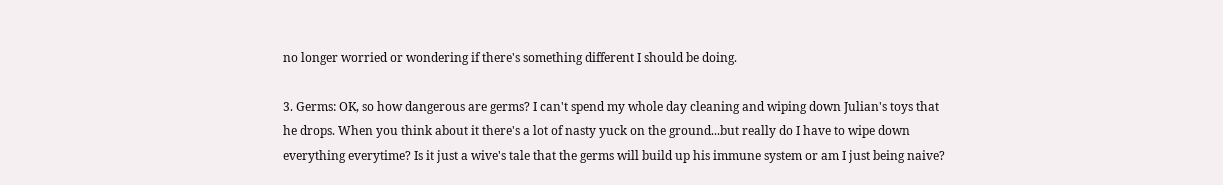no longer worried or wondering if there's something different I should be doing.

3. Germs: OK, so how dangerous are germs? I can't spend my whole day cleaning and wiping down Julian's toys that he drops. When you think about it there's a lot of nasty yuck on the ground...but really do I have to wipe down everything everytime? Is it just a wive's tale that the germs will build up his immune system or am I just being naive?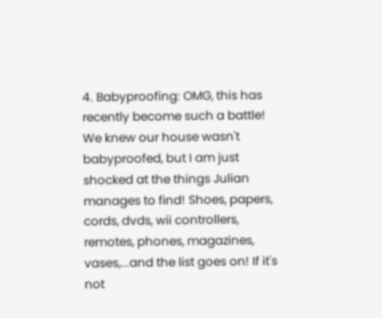4. Babyproofing: OMG, this has recently become such a battle! We knew our house wasn't babyproofed, but I am just shocked at the things Julian manages to find! Shoes, papers, cords, dvds, wii controllers, remotes, phones, magazines, vases,...and the list goes on! If it's not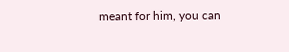meant for him, you can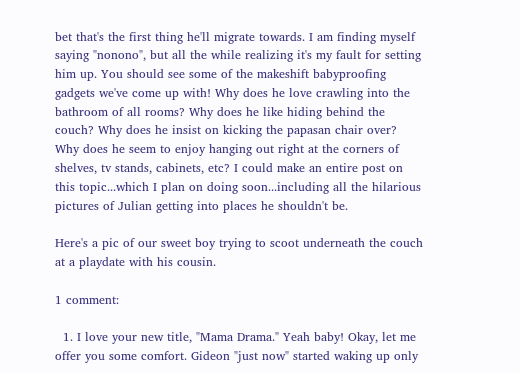bet that's the first thing he'll migrate towards. I am finding myself saying "nonono", but all the while realizing it's my fault for setting him up. You should see some of the makeshift babyproofing gadgets we've come up with! Why does he love crawling into the bathroom of all rooms? Why does he like hiding behind the couch? Why does he insist on kicking the papasan chair over? Why does he seem to enjoy hanging out right at the corners of shelves, tv stands, cabinets, etc? I could make an entire post on this topic...which I plan on doing soon...including all the hilarious pictures of Julian getting into places he shouldn't be.

Here's a pic of our sweet boy trying to scoot underneath the couch at a playdate with his cousin.

1 comment:

  1. I love your new title, "Mama Drama." Yeah baby! Okay, let me offer you some comfort. Gideon "just now" started waking up only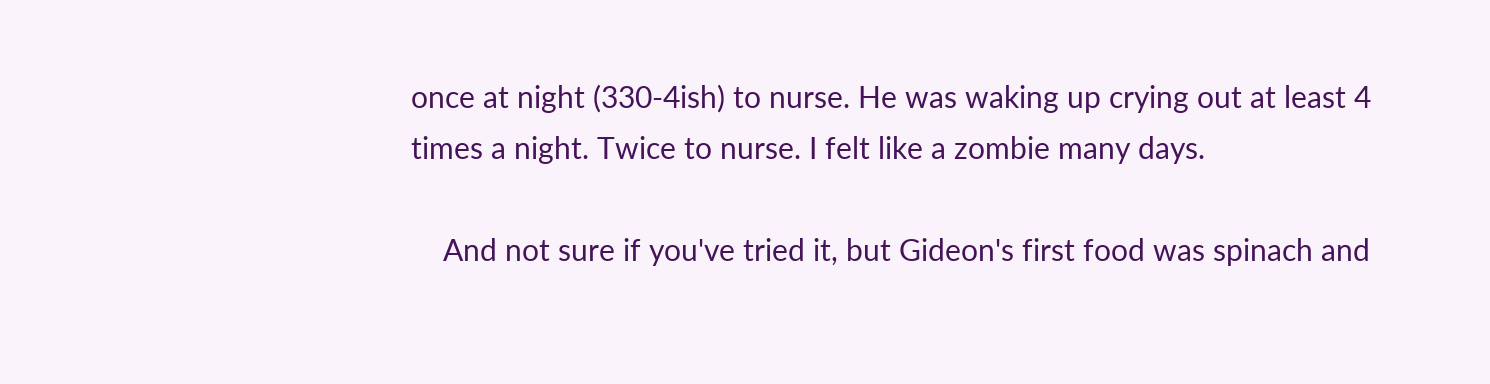once at night (330-4ish) to nurse. He was waking up crying out at least 4 times a night. Twice to nurse. I felt like a zombie many days.

    And not sure if you've tried it, but Gideon's first food was spinach and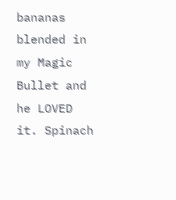bananas blended in my Magic Bullet and he LOVED it. Spinach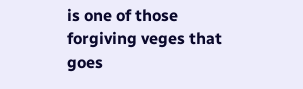is one of those forgiving veges that goes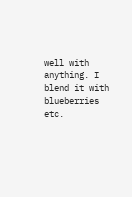well with anything. I blend it with blueberries etc.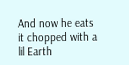And now he eats it chopped with a lil Earth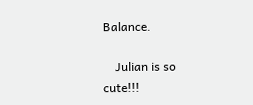Balance.

    Julian is so cute!!!